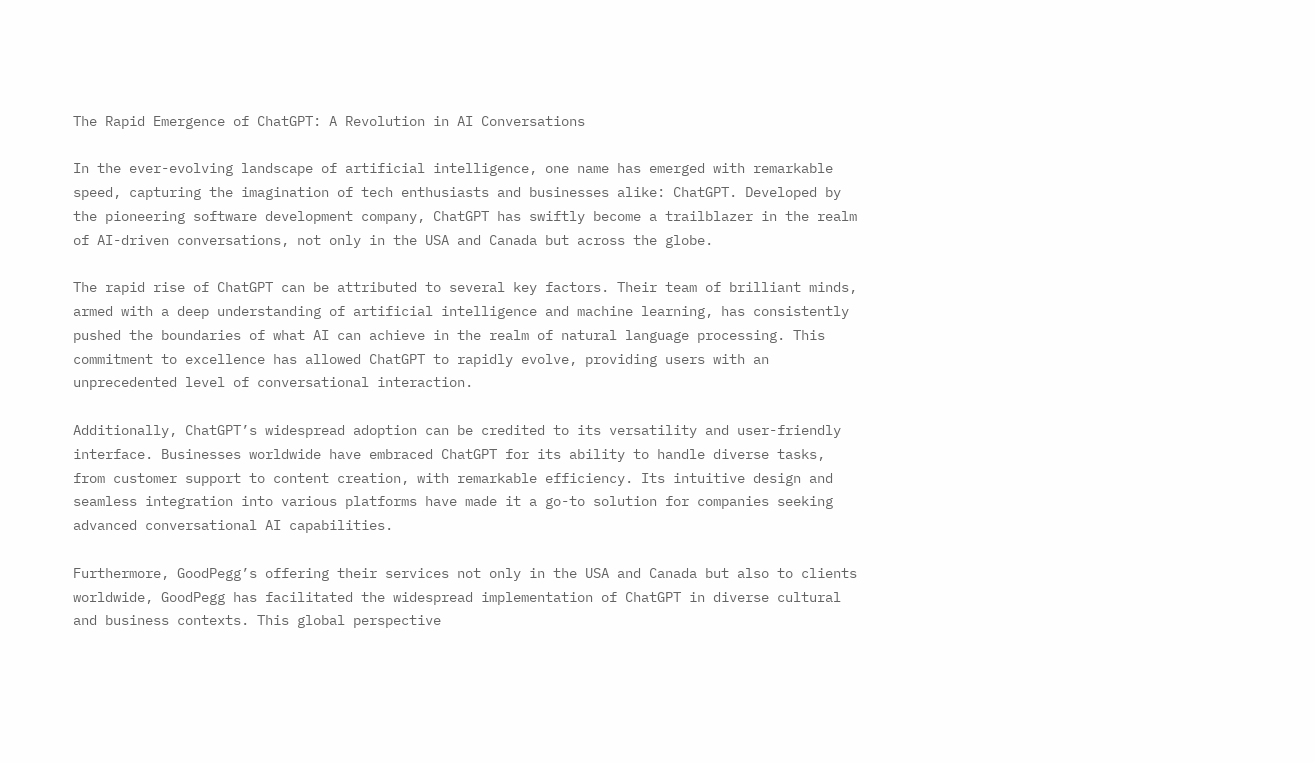The Rapid Emergence of ChatGPT: A Revolution in AI Conversations

In the ever-evolving landscape of artificial intelligence, one name has emerged with remarkable speed, capturing the imagination of tech enthusiasts and businesses alike: ChatGPT. Developed by the pioneering software development company, ChatGPT has swiftly become a trailblazer in the realm of AI-driven conversations, not only in the USA and Canada but across the globe.

The rapid rise of ChatGPT can be attributed to several key factors. Their team of brilliant minds, armed with a deep understanding of artificial intelligence and machine learning, has consistently pushed the boundaries of what AI can achieve in the realm of natural language processing. This commitment to excellence has allowed ChatGPT to rapidly evolve, providing users with an unprecedented level of conversational interaction.

Additionally, ChatGPT’s widespread adoption can be credited to its versatility and user-friendly interface. Businesses worldwide have embraced ChatGPT for its ability to handle diverse tasks, from customer support to content creation, with remarkable efficiency. Its intuitive design and seamless integration into various platforms have made it a go-to solution for companies seeking advanced conversational AI capabilities.

Furthermore, GoodPegg’s offering their services not only in the USA and Canada but also to clients worldwide, GoodPegg has facilitated the widespread implementation of ChatGPT in diverse cultural and business contexts. This global perspective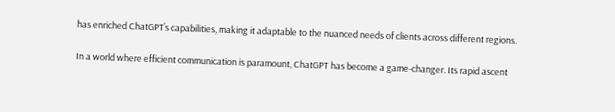has enriched ChatGPT’s capabilities, making it adaptable to the nuanced needs of clients across different regions.

In a world where efficient communication is paramount, ChatGPT has become a game-changer. Its rapid ascent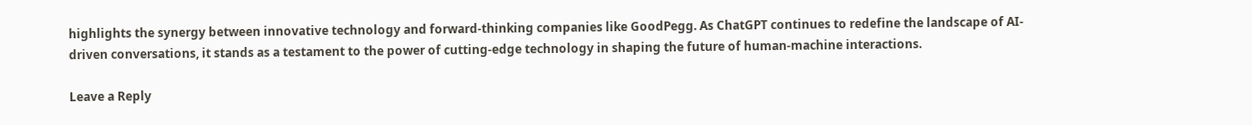highlights the synergy between innovative technology and forward-thinking companies like GoodPegg. As ChatGPT continues to redefine the landscape of AI-driven conversations, it stands as a testament to the power of cutting-edge technology in shaping the future of human-machine interactions.

Leave a Reply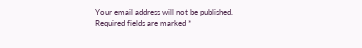Your email address will not be published. Required fields are marked *